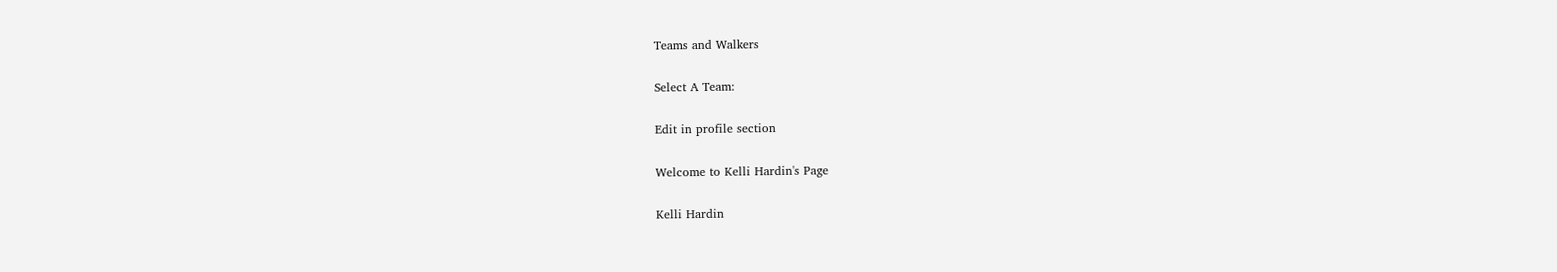Teams and Walkers

Select A Team:

Edit in profile section

Welcome to Kelli Hardin's Page

Kelli Hardin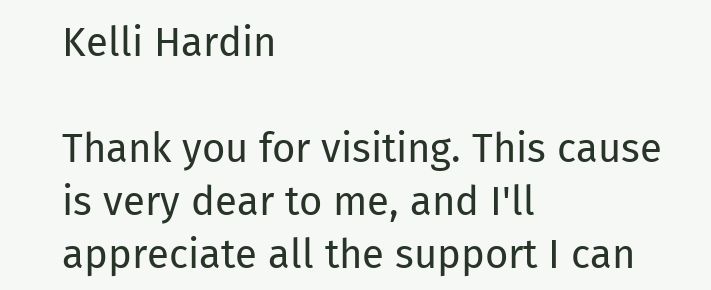Kelli Hardin

Thank you for visiting. This cause is very dear to me, and I'll appreciate all the support I can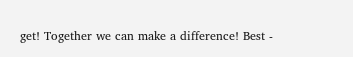get! Together we can make a difference! Best -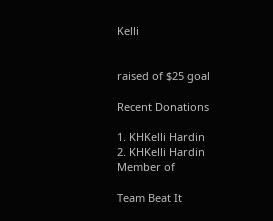Kelli


raised of $25 goal

Recent Donations

1. KHKelli Hardin
2. KHKelli Hardin
Member of

Team Beat It